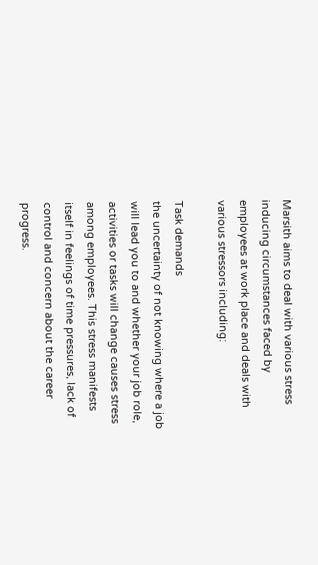Marsith aims to deal with various stress inducing circumstances faced by employees at work place and deals with various stressors including:

Task demands
the uncertainty of not knowing where a job will lead you to and whether your job role, activities or tasks will change causes stress among employees. This stress manifests itself in feelings of time pressures, lack of control and concern about the career progress.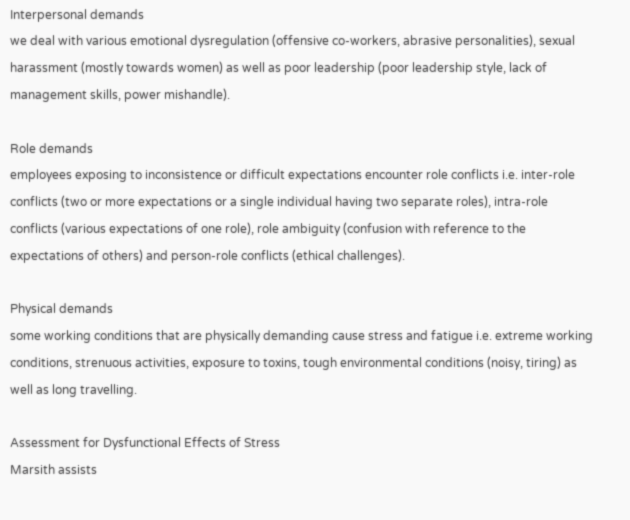Interpersonal demands
we deal with various emotional dysregulation (offensive co-workers, abrasive personalities), sexual harassment (mostly towards women) as well as poor leadership (poor leadership style, lack of management skills, power mishandle).

Role demands
employees exposing to inconsistence or difficult expectations encounter role conflicts i.e. inter-role conflicts (two or more expectations or a single individual having two separate roles), intra-role conflicts (various expectations of one role), role ambiguity (confusion with reference to the expectations of others) and person-role conflicts (ethical challenges).

Physical demands
some working conditions that are physically demanding cause stress and fatigue i.e. extreme working conditions, strenuous activities, exposure to toxins, tough environmental conditions (noisy, tiring) as well as long travelling.

Assessment for Dysfunctional Effects of Stress
Marsith assists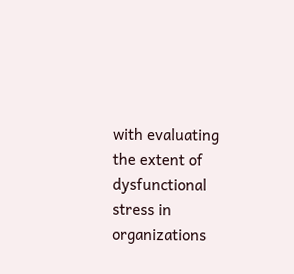with evaluating the extent of dysfunctional stress in organizations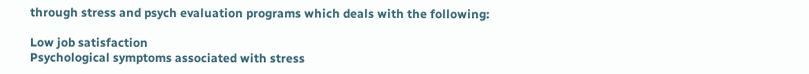through stress and psych evaluation programs which deals with the following:

Low job satisfaction
Psychological symptoms associated with stress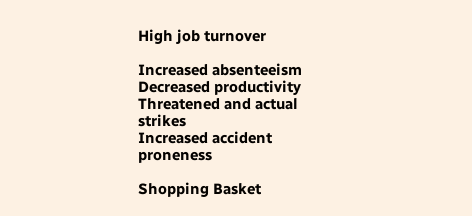High job turnover

Increased absenteeism
Decreased productivity
Threatened and actual strikes
Increased accident proneness

Shopping Basket